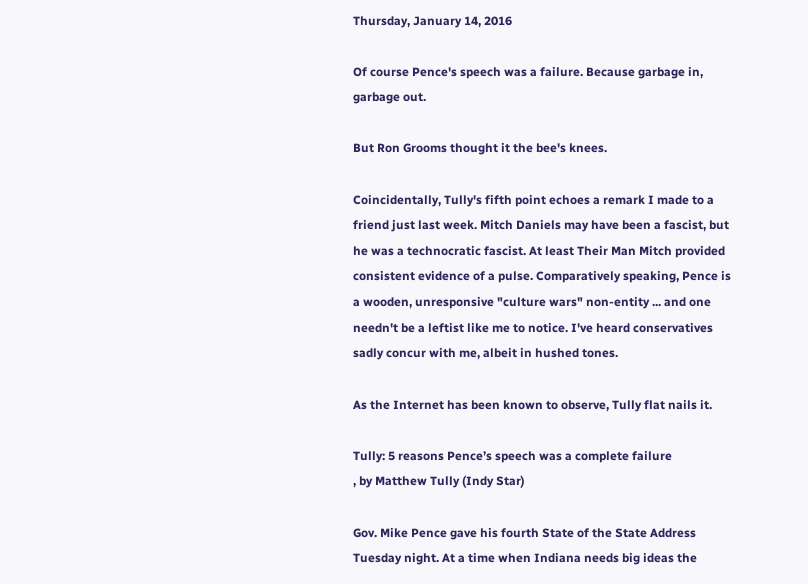Thursday, January 14, 2016

Of course Pence's speech was a failure. Because garbage in, garbage out.

But Ron Grooms thought it the bee's knees.

Coincidentally, Tully's fifth point echoes a remark I made to a friend just last week. Mitch Daniels may have been a fascist, but he was a technocratic fascist. At least Their Man Mitch provided consistent evidence of a pulse. Comparatively speaking, Pence is a wooden, unresponsive "culture wars" non-entity ... and one needn't be a leftist like me to notice. I've heard conservatives sadly concur with me, albeit in hushed tones.

As the Internet has been known to observe, Tully flat nails it.

Tully: 5 reasons Pence’s speech was a complete failure
, by Matthew Tully (Indy Star)

Gov. Mike Pence gave his fourth State of the State Address Tuesday night. At a time when Indiana needs big ideas the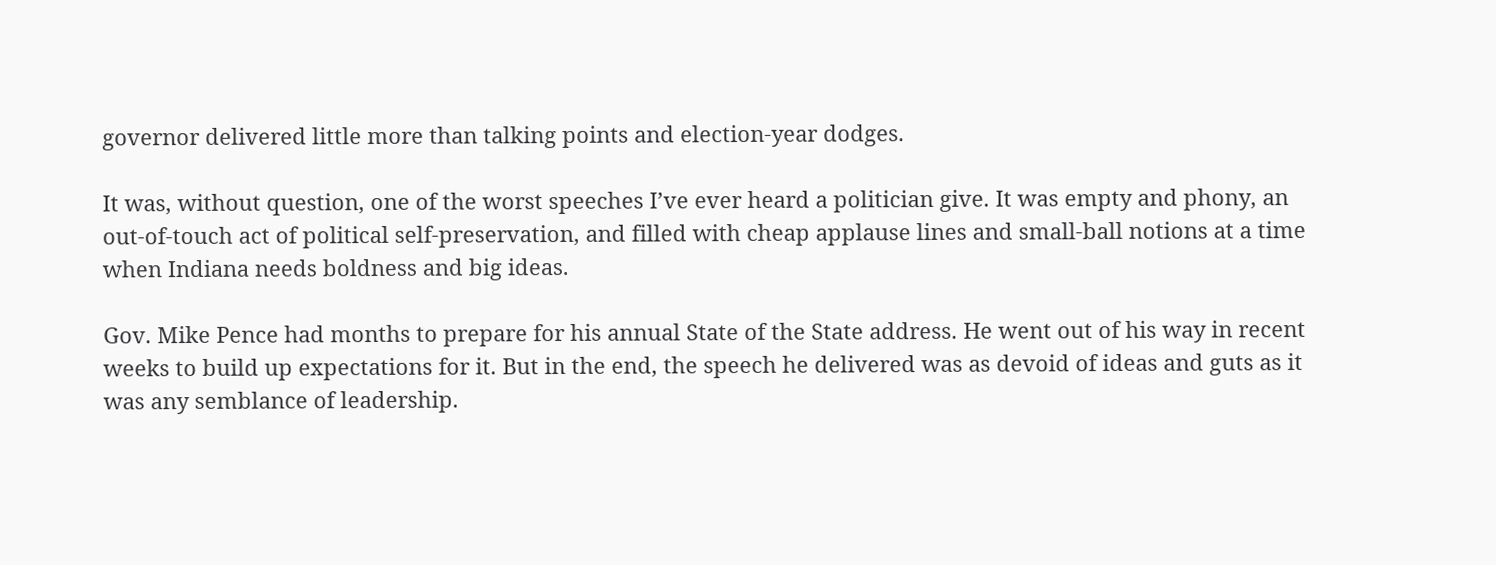governor delivered little more than talking points and election-year dodges.

It was, without question, one of the worst speeches I’ve ever heard a politician give. It was empty and phony, an out-of-touch act of political self-preservation, and filled with cheap applause lines and small-ball notions at a time when Indiana needs boldness and big ideas.

Gov. Mike Pence had months to prepare for his annual State of the State address. He went out of his way in recent weeks to build up expectations for it. But in the end, the speech he delivered was as devoid of ideas and guts as it was any semblance of leadership.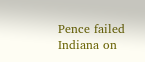Pence failed Indiana on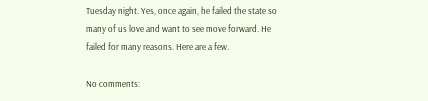Tuesday night. Yes, once again, he failed the state so many of us love and want to see move forward. He failed for many reasons. Here are a few.

No comments: